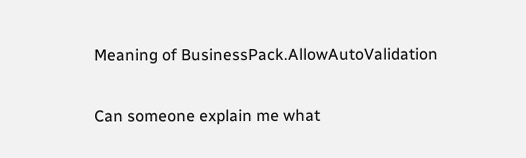Meaning of BusinessPack.AllowAutoValidation

Can someone explain me what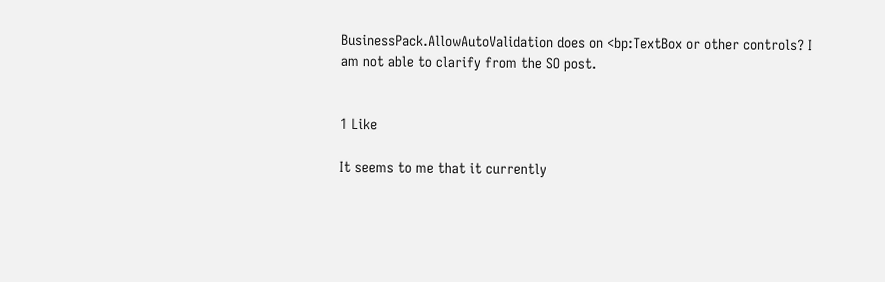BusinessPack.AllowAutoValidation does on <bp:TextBox or other controls? I am not able to clarify from the SO post.


1 Like

It seems to me that it currently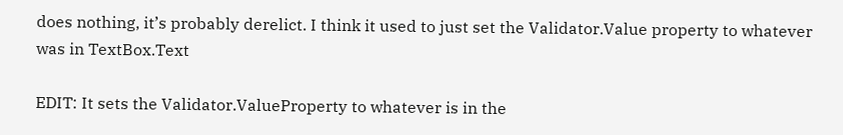does nothing, it’s probably derelict. I think it used to just set the Validator.Value property to whatever was in TextBox.Text

EDIT: It sets the Validator.ValueProperty to whatever is in the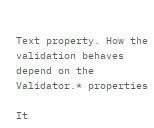Text property. How the validation behaves depend on the Validator.* properties

It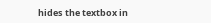hides the textbox in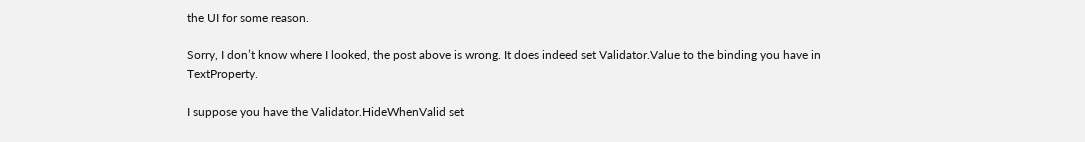the UI for some reason.

Sorry, I don’t know where I looked, the post above is wrong. It does indeed set Validator.Value to the binding you have in TextProperty.

I suppose you have the Validator.HideWhenValid set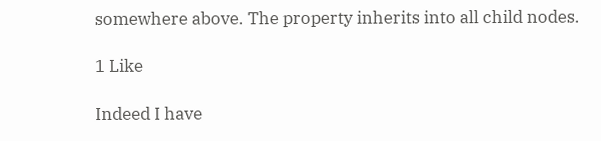somewhere above. The property inherits into all child nodes.

1 Like

Indeed I have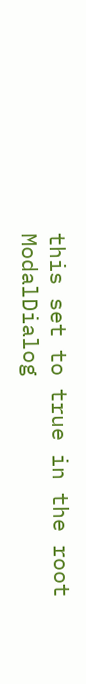this set to true in the root ModalDialog